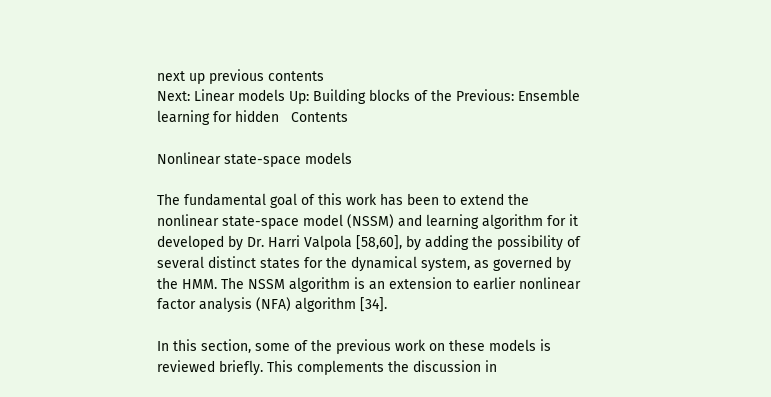next up previous contents
Next: Linear models Up: Building blocks of the Previous: Ensemble learning for hidden   Contents

Nonlinear state-space models

The fundamental goal of this work has been to extend the nonlinear state-space model (NSSM) and learning algorithm for it developed by Dr. Harri Valpola [58,60], by adding the possibility of several distinct states for the dynamical system, as governed by the HMM. The NSSM algorithm is an extension to earlier nonlinear factor analysis (NFA) algorithm [34].

In this section, some of the previous work on these models is reviewed briefly. This complements the discussion in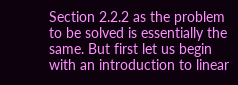Section 2.2.2 as the problem to be solved is essentially the same. But first let us begin with an introduction to linear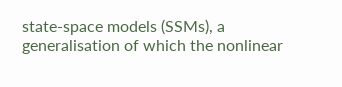state-space models (SSMs), a generalisation of which the nonlinear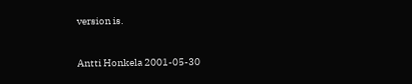version is.


Antti Honkela 2001-05-30